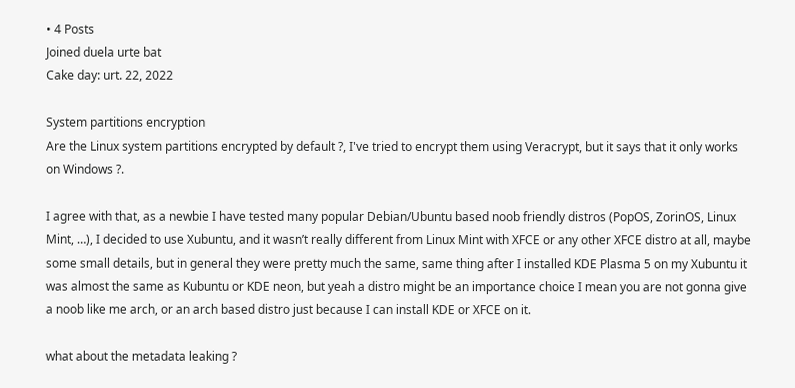• 4 Posts
Joined duela urte bat
Cake day: urt. 22, 2022

System partitions encryption
Are the Linux system partitions encrypted by default ?, I've tried to encrypt them using Veracrypt, but it says that it only works on Windows ?.

I agree with that, as a newbie I have tested many popular Debian/Ubuntu based noob friendly distros (PopOS, ZorinOS, Linux Mint, …), I decided to use Xubuntu, and it wasn’t really different from Linux Mint with XFCE or any other XFCE distro at all, maybe some small details, but in general they were pretty much the same, same thing after I installed KDE Plasma 5 on my Xubuntu it was almost the same as Kubuntu or KDE neon, but yeah a distro might be an importance choice I mean you are not gonna give a noob like me arch, or an arch based distro just because I can install KDE or XFCE on it.

what about the metadata leaking ?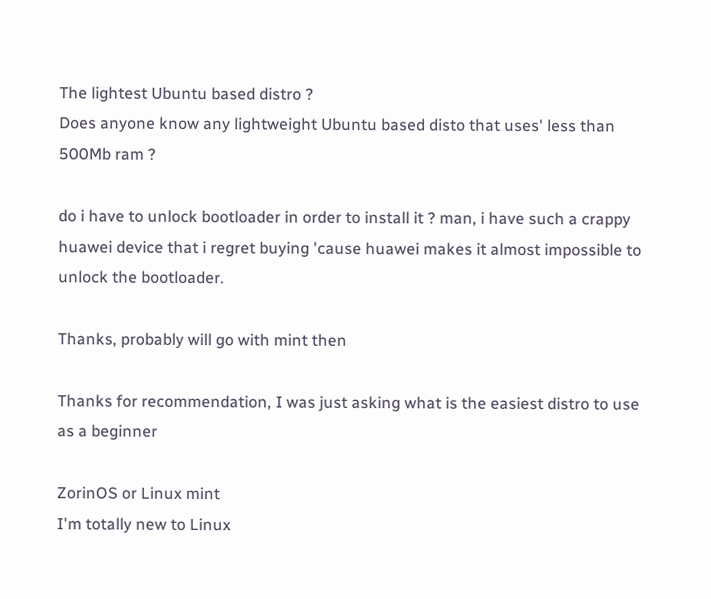The lightest Ubuntu based distro ?
Does anyone know any lightweight Ubuntu based disto that uses' less than 500Mb ram ?

do i have to unlock bootloader in order to install it ? man, i have such a crappy huawei device that i regret buying 'cause huawei makes it almost impossible to unlock the bootloader.

Thanks, probably will go with mint then

Thanks for recommendation, I was just asking what is the easiest distro to use as a beginner

ZorinOS or Linux mint
I'm totally new to Linux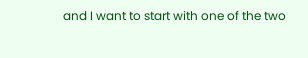and I want to start with one of the two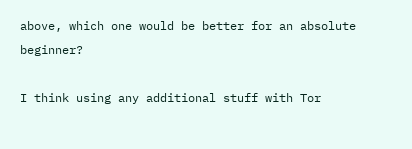above, which one would be better for an absolute beginner?

I think using any additional stuff with Tor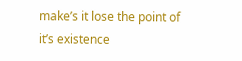make’s it lose the point of it’s existence